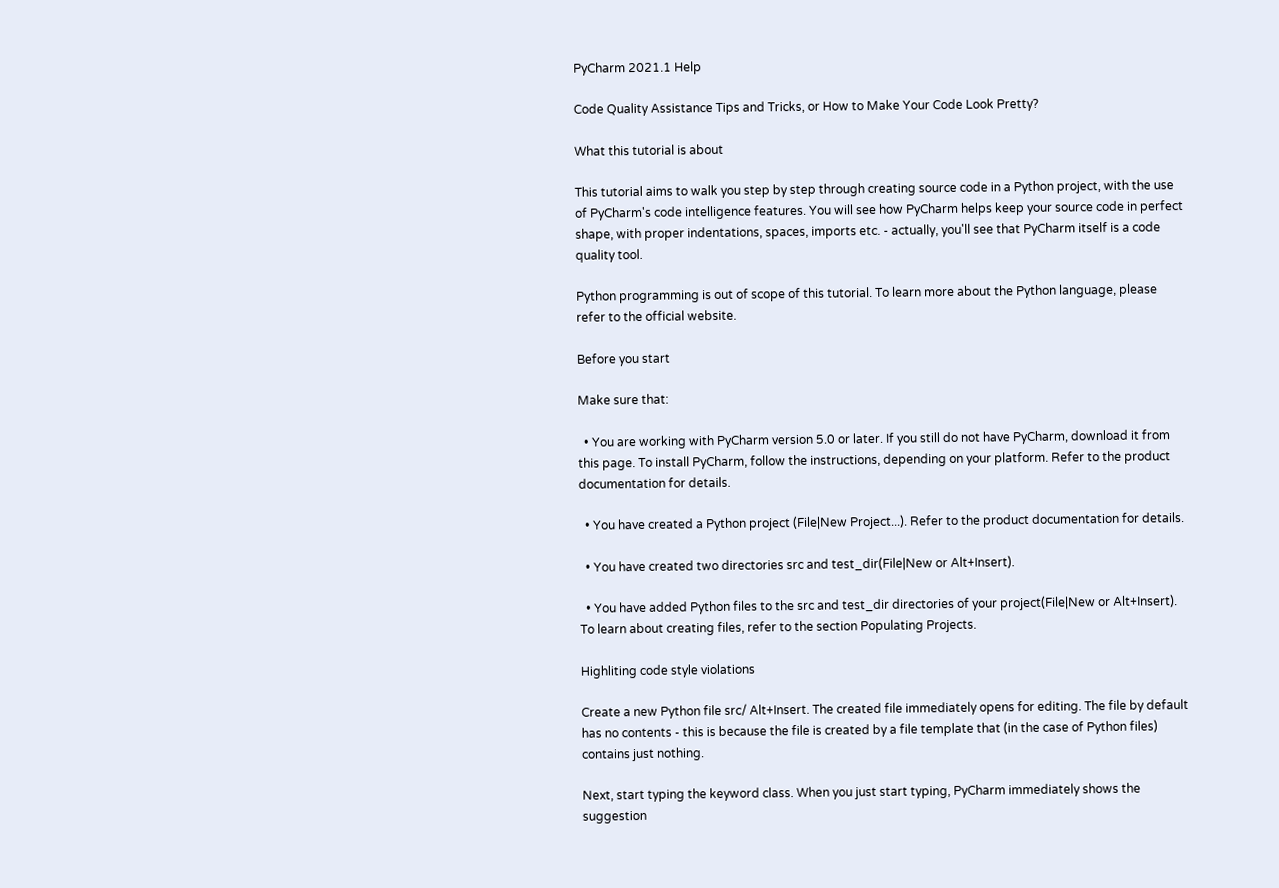PyCharm 2021.1 Help

Code Quality Assistance Tips and Tricks, or How to Make Your Code Look Pretty?

What this tutorial is about

This tutorial aims to walk you step by step through creating source code in a Python project, with the use of PyCharm's code intelligence features. You will see how PyCharm helps keep your source code in perfect shape, with proper indentations, spaces, imports etc. - actually, you'll see that PyCharm itself is a code quality tool.

Python programming is out of scope of this tutorial. To learn more about the Python language, please refer to the official website.

Before you start

Make sure that:

  • You are working with PyCharm version 5.0 or later. If you still do not have PyCharm, download it from this page. To install PyCharm, follow the instructions, depending on your platform. Refer to the product documentation for details.

  • You have created a Python project (File|New Project...). Refer to the product documentation for details.

  • You have created two directories src and test_dir(File|New or Alt+Insert).

  • You have added Python files to the src and test_dir directories of your project(File|New or Alt+Insert). To learn about creating files, refer to the section Populating Projects.

Highliting code style violations

Create a new Python file src/ Alt+Insert. The created file immediately opens for editing. The file by default has no contents - this is because the file is created by a file template that (in the case of Python files) contains just nothing.

Next, start typing the keyword class. When you just start typing, PyCharm immediately shows the suggestion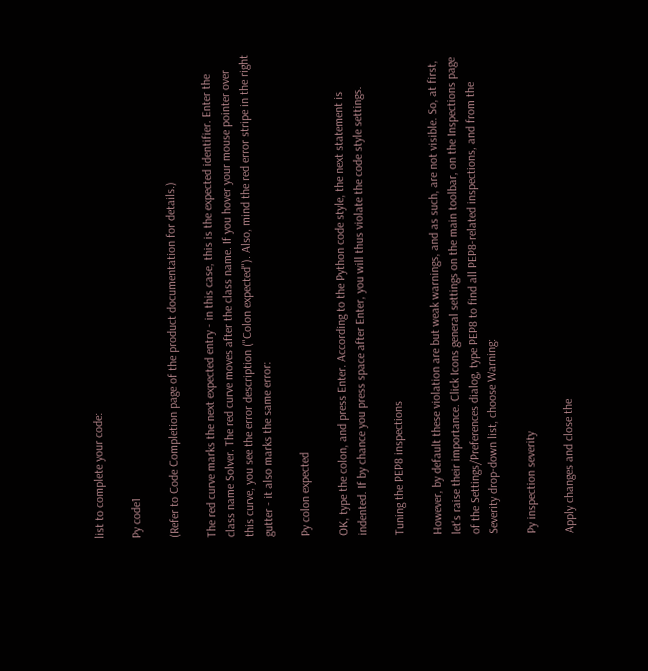list to complete your code:

Py code1

(Refer to Code Completion page of the product documentation for details.)

The red curve marks the next expected entry - in this case, this is the expected identifier. Enter the class name Solver. The red curve moves after the class name. If you hover your mouse pointer over this curve, you see the error description ("Colon expected"). Also, mind the red error stripe in the right gutter - it also marks the same error:

Py colon expected

OK, type the colon, and press Enter. According to the Python code style, the next statement is indented. If by chance you press space after Enter, you will thus violate the code style settings.

Tuning the PEP8 inspections

However, by default these violation are but weak warnings, and as such, are not visible. So, at first, let's raise their importance. Click Icons general settings on the main toolbar, on the Inspections page of the Settings/Preferences dialog, type PEP8 to find all PEP8-related inspections, and from the Severity drop-down list, choose Warning:

Py inspection severity

Apply changes and close the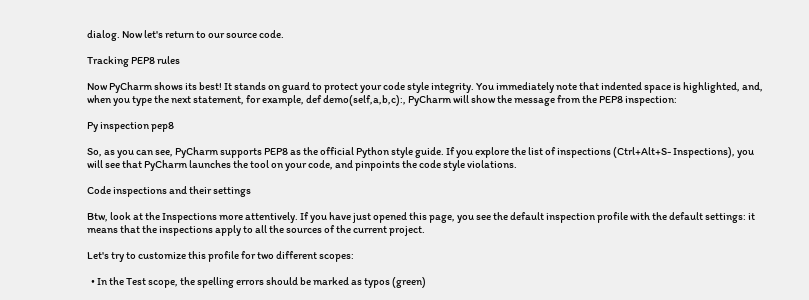dialog. Now let's return to our source code.

Tracking PEP8 rules

Now PyCharm shows its best! It stands on guard to protect your code style integrity. You immediately note that indented space is highlighted, and, when you type the next statement, for example, def demo(self,a,b,c):, PyCharm will show the message from the PEP8 inspection:

Py inspection pep8

So, as you can see, PyCharm supports PEP8 as the official Python style guide. If you explore the list of inspections (Ctrl+Alt+S- Inspections), you will see that PyCharm launches the tool on your code, and pinpoints the code style violations.

Code inspections and their settings

Btw, look at the Inspections more attentively. If you have just opened this page, you see the default inspection profile with the default settings: it means that the inspections apply to all the sources of the current project.

Let's try to customize this profile for two different scopes:

  • In the Test scope, the spelling errors should be marked as typos (green)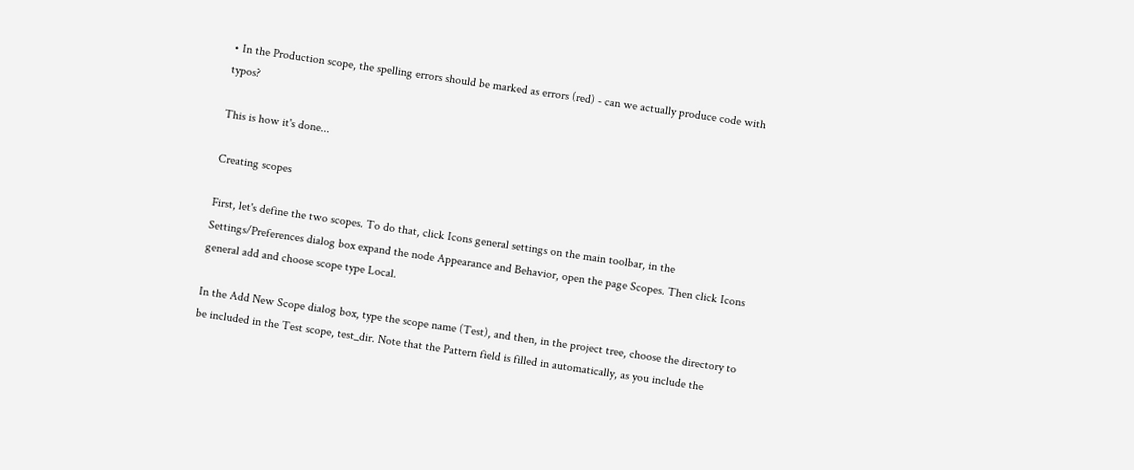• In the Production scope, the spelling errors should be marked as errors (red) - can we actually produce code with typos?

This is how it's done...

Creating scopes

First, let's define the two scopes. To do that, click Icons general settings on the main toolbar, in the Settings/Preferences dialog box expand the node Appearance and Behavior, open the page Scopes. Then click Icons general add and choose scope type Local.

In the Add New Scope dialog box, type the scope name (Test), and then, in the project tree, choose the directory to be included in the Test scope, test_dir. Note that the Pattern field is filled in automatically, as you include the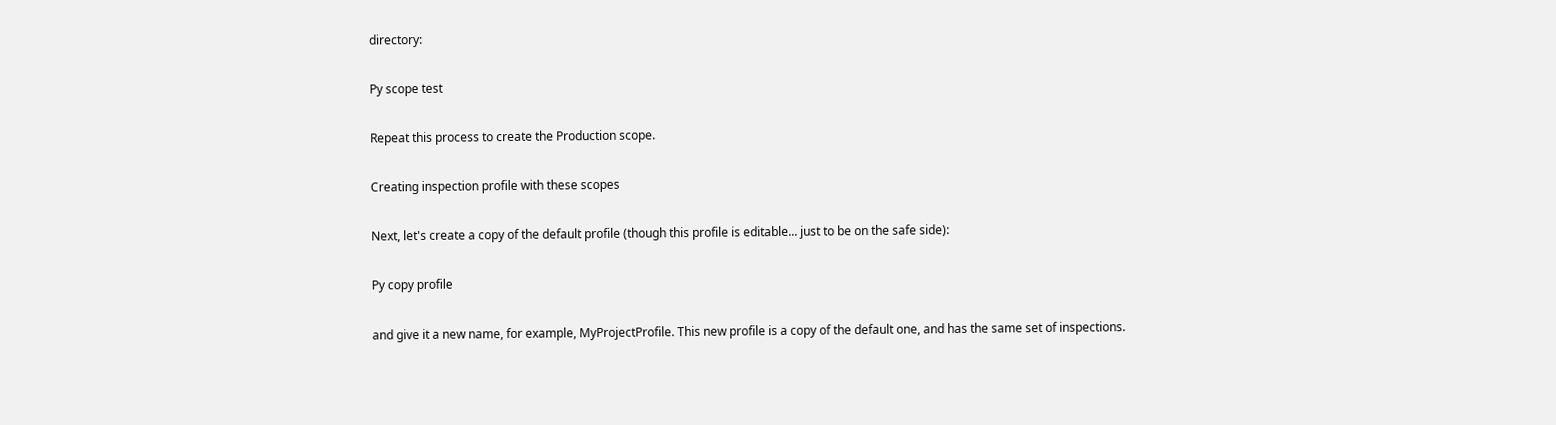directory:

Py scope test

Repeat this process to create the Production scope.

Creating inspection profile with these scopes

Next, let's create a copy of the default profile (though this profile is editable... just to be on the safe side):

Py copy profile

and give it a new name, for example, MyProjectProfile. This new profile is a copy of the default one, and has the same set of inspections.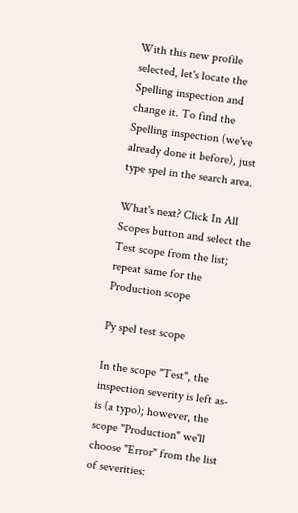With this new profile selected, let's locate the Spelling inspection and change it. To find the Spelling inspection (we've already done it before), just type spel in the search area.

What's next? Click In All Scopes button and select the Test scope from the list; repeat same for the Production scope

Py spel test scope

In the scope "Test", the inspection severity is left as-is (a typo); however, the scope "Production" we'll choose "Error" from the list of severities: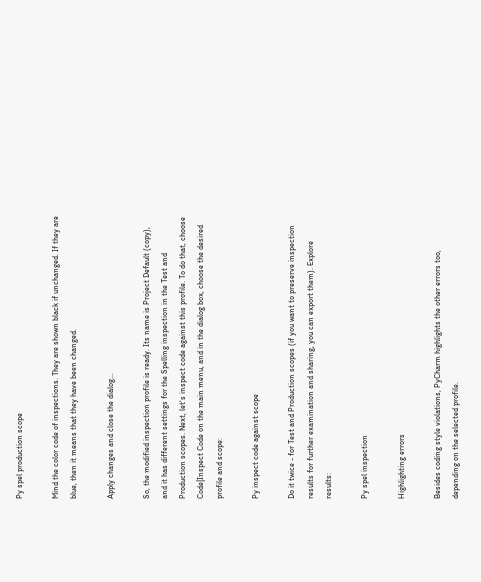Py spel production scope

Mind the color code of inspections. They are shown black if unchanged. If they are blue, then it means that they have been changed.

Apply changes and close the dialog...

So, the modified inspection profile is ready. Its name is Project Default (copy), and it has different settings for the Spelling inspection in the Test and Production scopes. Next, let's inspect code against this profile. To do that, choose Code|Inspect Code on the main menu, and in the dialog box, choose the desired profile and scope:

Py inspect code against scope

Do it twice - for Test and Production scopes (if you want to preserve inspection results for further examination and sharing, you can export them). Explore results:

Py spel inspection

Highlighting errors

Besides coding style violations, PyCharm highlights the other errors too, depending on the selected profile.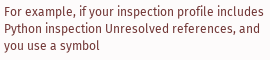For example, if your inspection profile includes Python inspection Unresolved references, and you use a symbol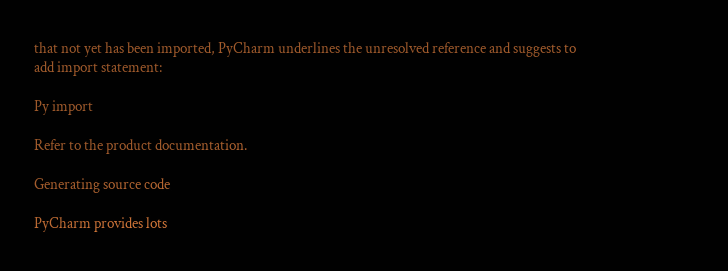that not yet has been imported, PyCharm underlines the unresolved reference and suggests to add import statement:

Py import

Refer to the product documentation.

Generating source code

PyCharm provides lots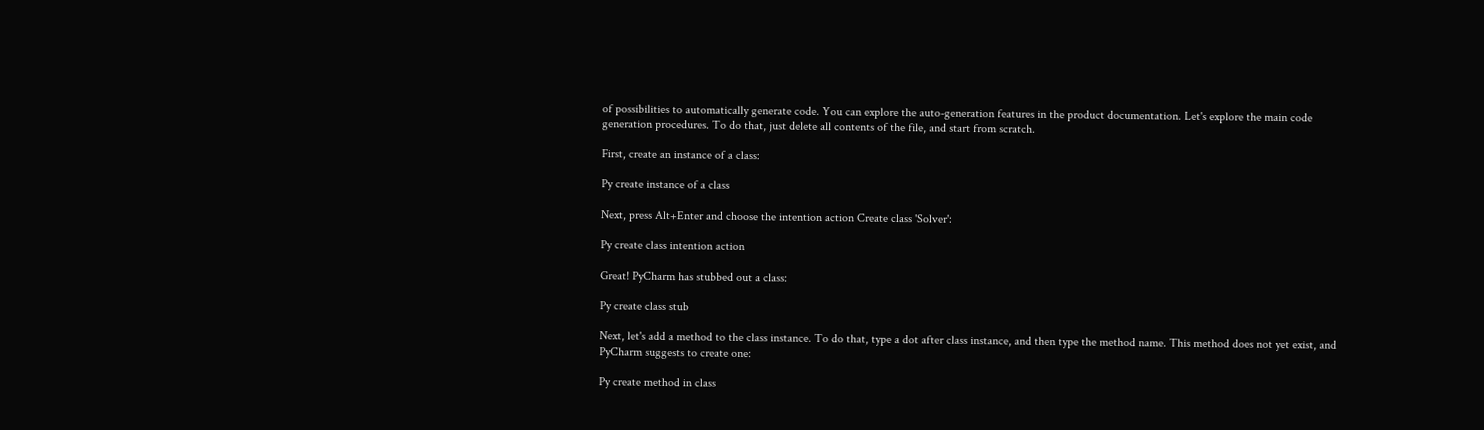of possibilities to automatically generate code. You can explore the auto-generation features in the product documentation. Let's explore the main code generation procedures. To do that, just delete all contents of the file, and start from scratch.

First, create an instance of a class:

Py create instance of a class

Next, press Alt+Enter and choose the intention action Create class 'Solver':

Py create class intention action

Great! PyCharm has stubbed out a class:

Py create class stub

Next, let's add a method to the class instance. To do that, type a dot after class instance, and then type the method name. This method does not yet exist, and PyCharm suggests to create one:

Py create method in class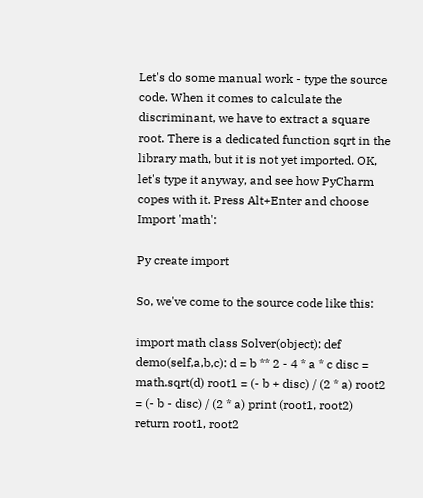Let's do some manual work - type the source code. When it comes to calculate the discriminant, we have to extract a square root. There is a dedicated function sqrt in the library math, but it is not yet imported. OK, let's type it anyway, and see how PyCharm copes with it. Press Alt+Enter and choose Import 'math':

Py create import

So, we've come to the source code like this:

import math class Solver(object): def demo(self,a,b,c): d = b ** 2 - 4 * a * c disc = math.sqrt(d) root1 = (- b + disc) / (2 * a) root2 = (- b - disc) / (2 * a) print (root1, root2) return root1, root2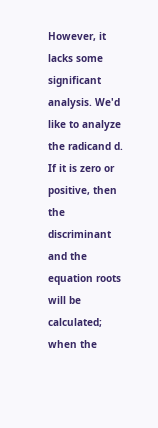However, it lacks some significant analysis. We'd like to analyze the radicand d. If it is zero or positive, then the discriminant and the equation roots will be calculated; when the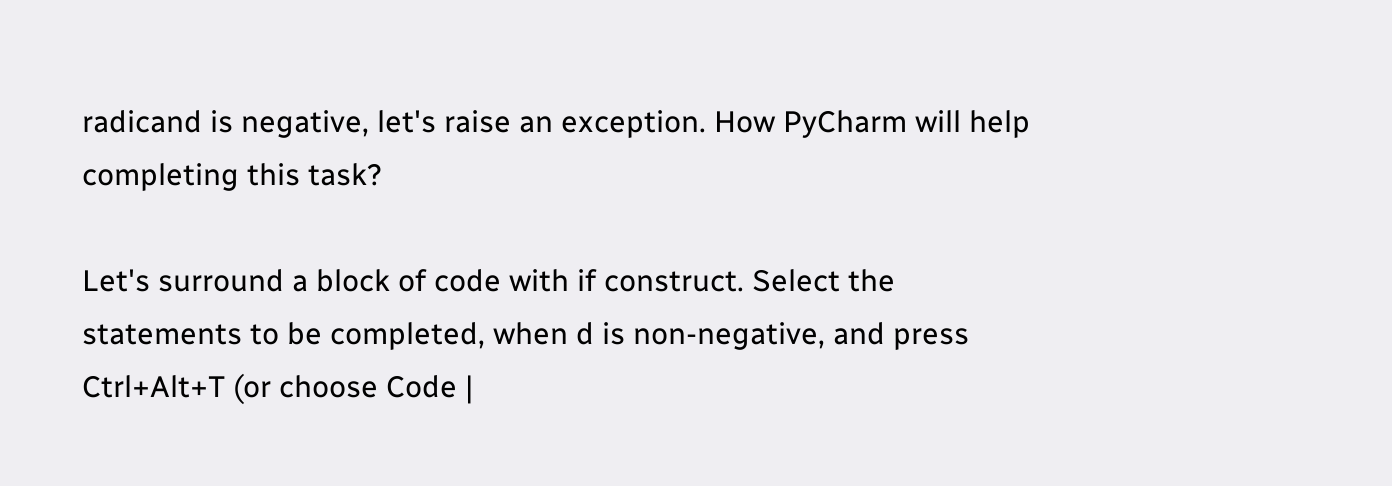radicand is negative, let's raise an exception. How PyCharm will help completing this task?

Let's surround a block of code with if construct. Select the statements to be completed, when d is non-negative, and press Ctrl+Alt+T (or choose Code |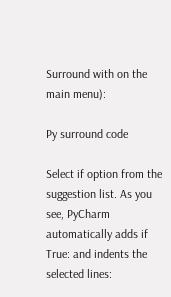Surround with on the main menu):

Py surround code

Select if option from the suggestion list. As you see, PyCharm automatically adds if True: and indents the selected lines: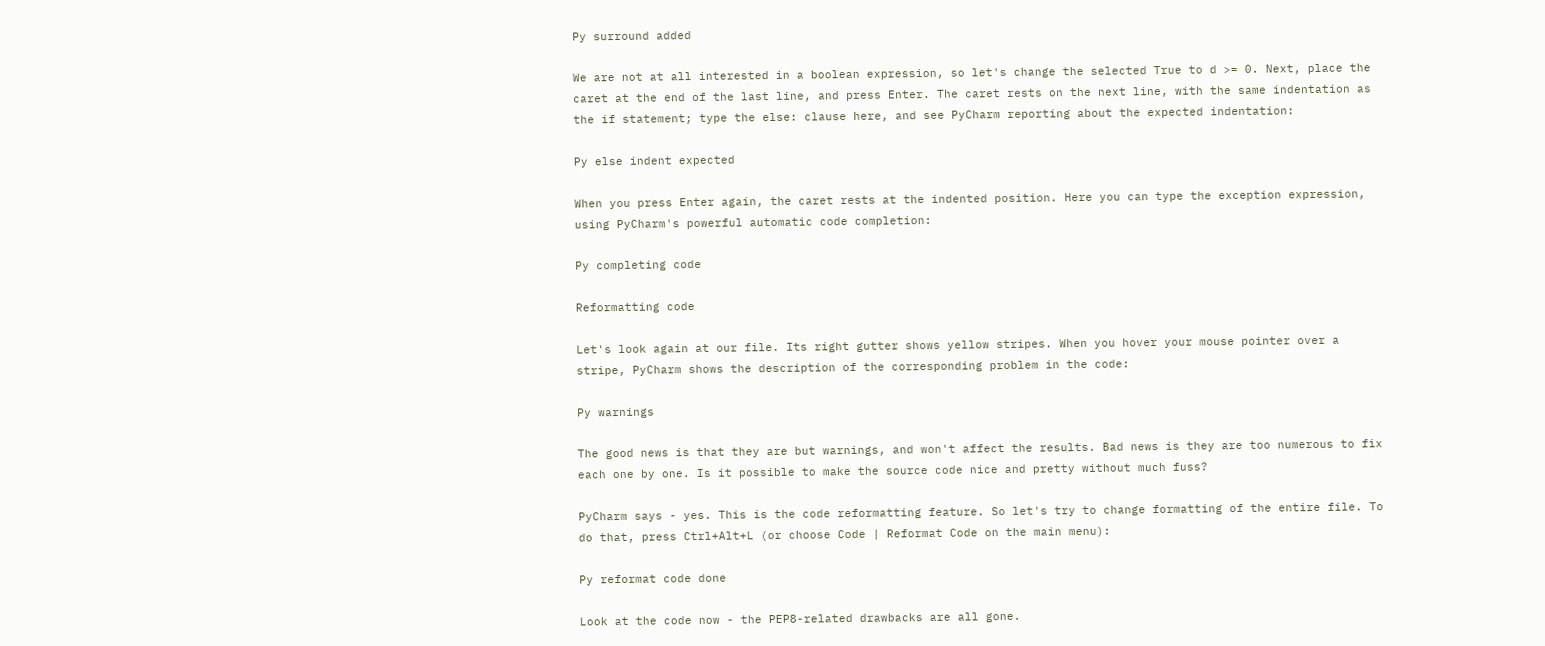Py surround added

We are not at all interested in a boolean expression, so let's change the selected True to d >= 0. Next, place the caret at the end of the last line, and press Enter. The caret rests on the next line, with the same indentation as the if statement; type the else: clause here, and see PyCharm reporting about the expected indentation:

Py else indent expected

When you press Enter again, the caret rests at the indented position. Here you can type the exception expression, using PyCharm's powerful automatic code completion:

Py completing code

Reformatting code

Let's look again at our file. Its right gutter shows yellow stripes. When you hover your mouse pointer over a stripe, PyCharm shows the description of the corresponding problem in the code:

Py warnings

The good news is that they are but warnings, and won't affect the results. Bad news is they are too numerous to fix each one by one. Is it possible to make the source code nice and pretty without much fuss?

PyCharm says - yes. This is the code reformatting feature. So let's try to change formatting of the entire file. To do that, press Ctrl+Alt+L (or choose Code | Reformat Code on the main menu):

Py reformat code done

Look at the code now - the PEP8-related drawbacks are all gone.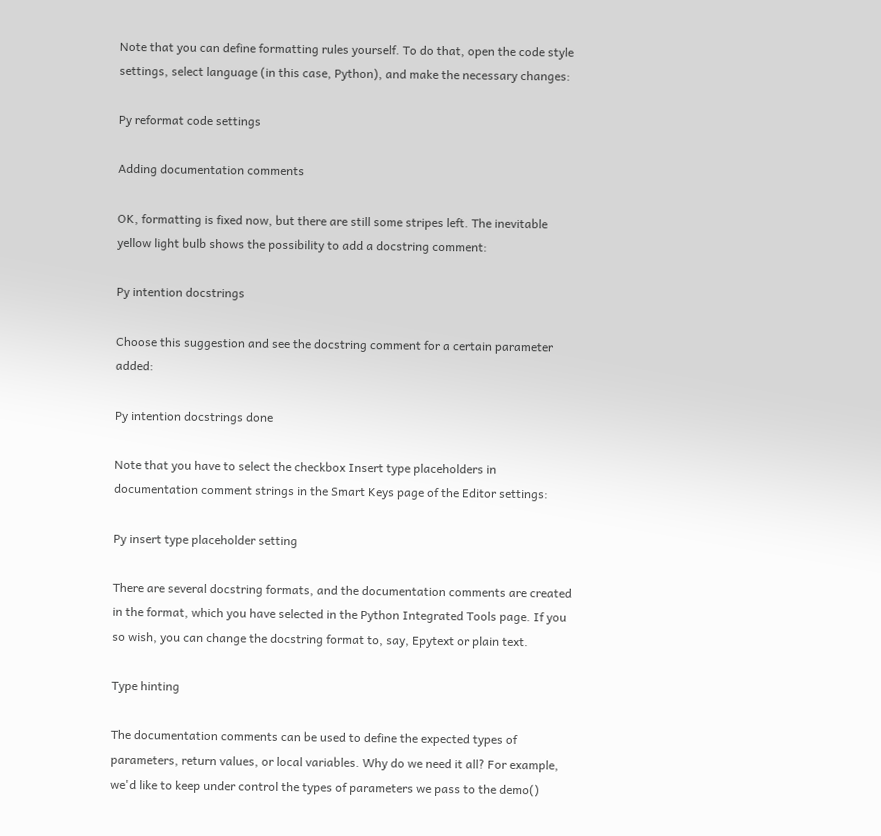Note that you can define formatting rules yourself. To do that, open the code style settings, select language (in this case, Python), and make the necessary changes:

Py reformat code settings

Adding documentation comments

OK, formatting is fixed now, but there are still some stripes left. The inevitable yellow light bulb shows the possibility to add a docstring comment:

Py intention docstrings

Choose this suggestion and see the docstring comment for a certain parameter added:

Py intention docstrings done

Note that you have to select the checkbox Insert type placeholders in documentation comment strings in the Smart Keys page of the Editor settings:

Py insert type placeholder setting

There are several docstring formats, and the documentation comments are created in the format, which you have selected in the Python Integrated Tools page. If you so wish, you can change the docstring format to, say, Epytext or plain text.

Type hinting

The documentation comments can be used to define the expected types of parameters, return values, or local variables. Why do we need it all? For example, we'd like to keep under control the types of parameters we pass to the demo()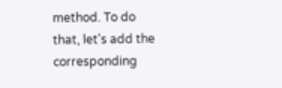method. To do that, let's add the corresponding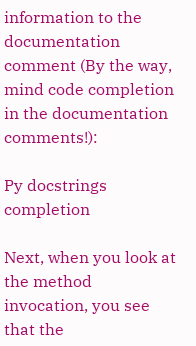information to the documentation comment (By the way, mind code completion in the documentation comments!):

Py docstrings completion

Next, when you look at the method invocation, you see that the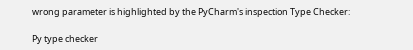wrong parameter is highlighted by the PyCharm's inspection Type Checker:

Py type checker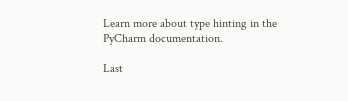Learn more about type hinting in the PyCharm documentation.

Last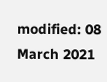modified: 08 March 2021